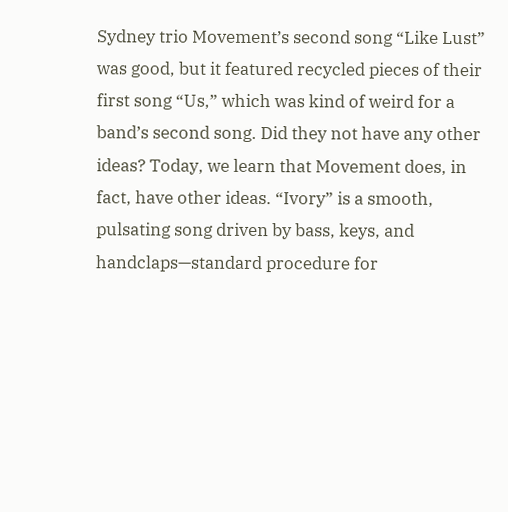Sydney trio Movement’s second song “Like Lust” was good, but it featured recycled pieces of their first song “Us,” which was kind of weird for a band’s second song. Did they not have any other ideas? Today, we learn that Movement does, in fact, have other ideas. “Ivory” is a smooth, pulsating song driven by bass, keys, and handclaps—standard procedure for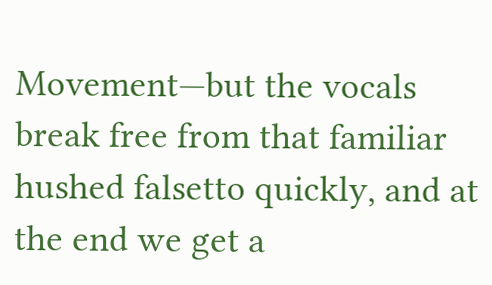Movement—but the vocals break free from that familiar hushed falsetto quickly, and at the end we get a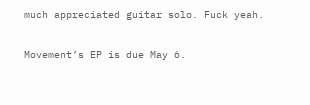much appreciated guitar solo. Fuck yeah.

Movement’s EP is due May 6.